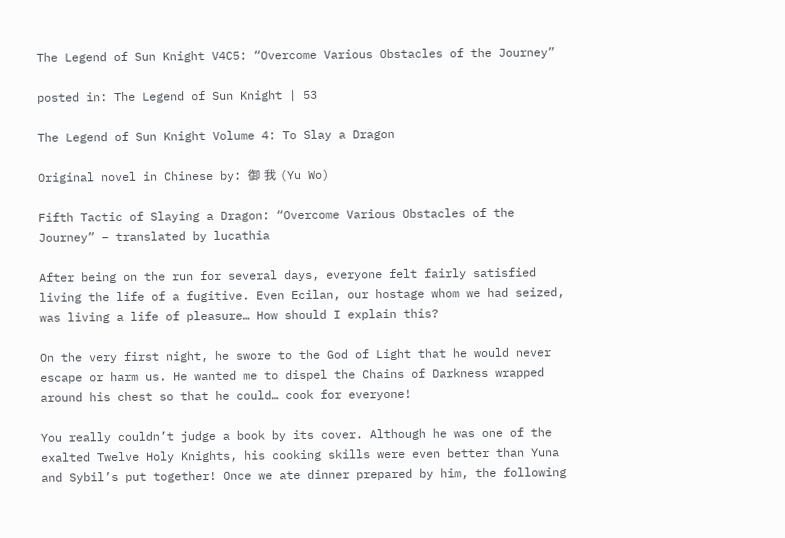The Legend of Sun Knight V4C5: “Overcome Various Obstacles of the Journey”

posted in: The Legend of Sun Knight | 53

The Legend of Sun Knight Volume 4: To Slay a Dragon

Original novel in Chinese by: 御 我 (Yu Wo)

Fifth Tactic of Slaying a Dragon: “Overcome Various Obstacles of the Journey” – translated by lucathia

After being on the run for several days, everyone felt fairly satisfied living the life of a fugitive. Even Ecilan, our hostage whom we had seized, was living a life of pleasure… How should I explain this?

On the very first night, he swore to the God of Light that he would never escape or harm us. He wanted me to dispel the Chains of Darkness wrapped around his chest so that he could… cook for everyone!

You really couldn’t judge a book by its cover. Although he was one of the exalted Twelve Holy Knights, his cooking skills were even better than Yuna and Sybil’s put together! Once we ate dinner prepared by him, the following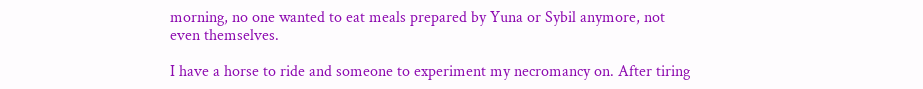morning, no one wanted to eat meals prepared by Yuna or Sybil anymore, not even themselves.

I have a horse to ride and someone to experiment my necromancy on. After tiring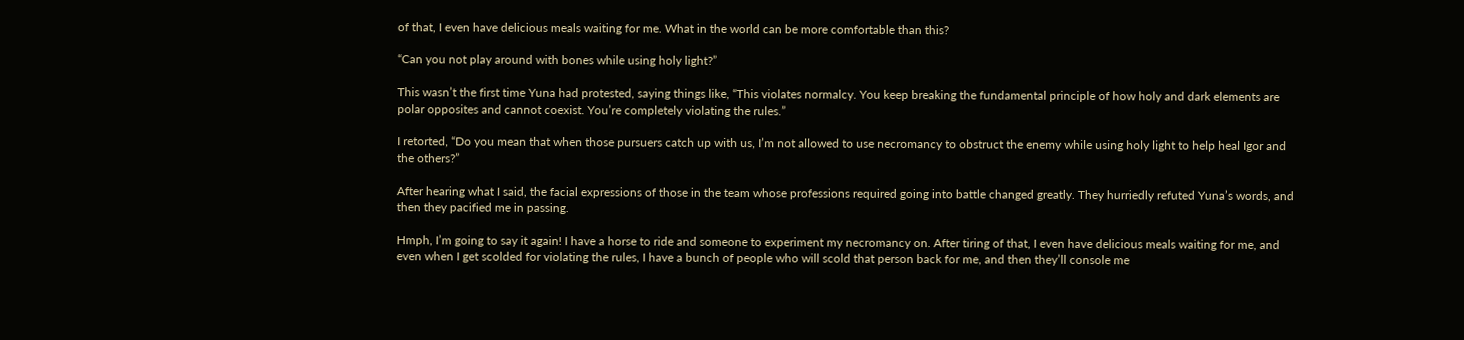of that, I even have delicious meals waiting for me. What in the world can be more comfortable than this?

“Can you not play around with bones while using holy light?”

This wasn’t the first time Yuna had protested, saying things like, “This violates normalcy. You keep breaking the fundamental principle of how holy and dark elements are polar opposites and cannot coexist. You’re completely violating the rules.”

I retorted, “Do you mean that when those pursuers catch up with us, I’m not allowed to use necromancy to obstruct the enemy while using holy light to help heal Igor and the others?”

After hearing what I said, the facial expressions of those in the team whose professions required going into battle changed greatly. They hurriedly refuted Yuna’s words, and then they pacified me in passing.

Hmph, I’m going to say it again! I have a horse to ride and someone to experiment my necromancy on. After tiring of that, I even have delicious meals waiting for me, and even when I get scolded for violating the rules, I have a bunch of people who will scold that person back for me, and then they’ll console me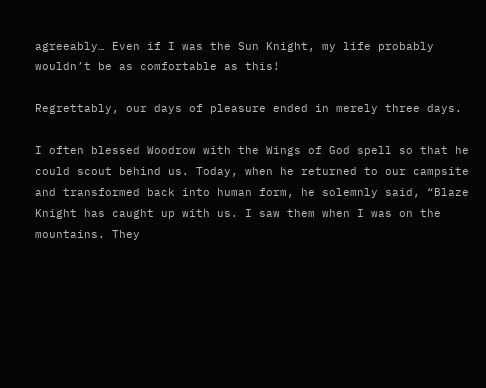agreeably… Even if I was the Sun Knight, my life probably wouldn’t be as comfortable as this!

Regrettably, our days of pleasure ended in merely three days.

I often blessed Woodrow with the Wings of God spell so that he could scout behind us. Today, when he returned to our campsite and transformed back into human form, he solemnly said, “Blaze Knight has caught up with us. I saw them when I was on the mountains. They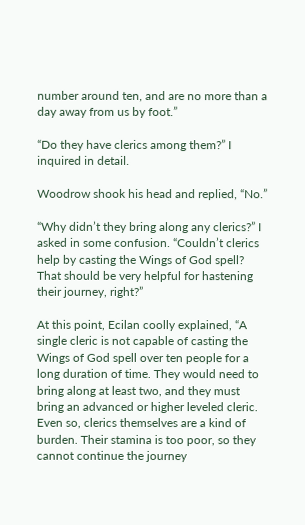number around ten, and are no more than a day away from us by foot.”

“Do they have clerics among them?” I inquired in detail.

Woodrow shook his head and replied, “No.”

“Why didn’t they bring along any clerics?” I asked in some confusion. “Couldn’t clerics help by casting the Wings of God spell? That should be very helpful for hastening their journey, right?”

At this point, Ecilan coolly explained, “A single cleric is not capable of casting the Wings of God spell over ten people for a long duration of time. They would need to bring along at least two, and they must bring an advanced or higher leveled cleric. Even so, clerics themselves are a kind of burden. Their stamina is too poor, so they cannot continue the journey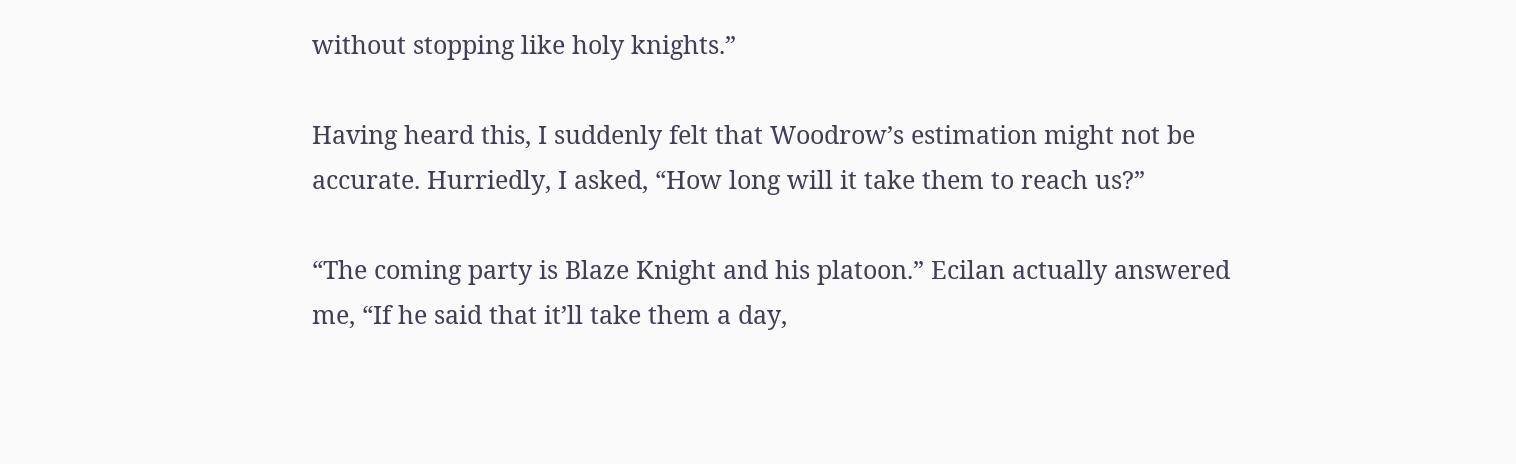without stopping like holy knights.”

Having heard this, I suddenly felt that Woodrow’s estimation might not be accurate. Hurriedly, I asked, “How long will it take them to reach us?”

“The coming party is Blaze Knight and his platoon.” Ecilan actually answered me, “If he said that it’ll take them a day,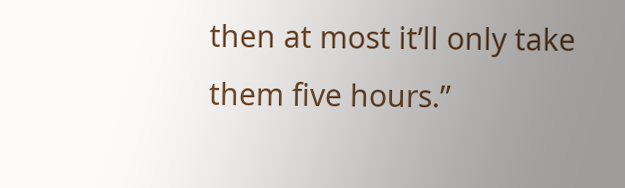then at most it’ll only take them five hours.”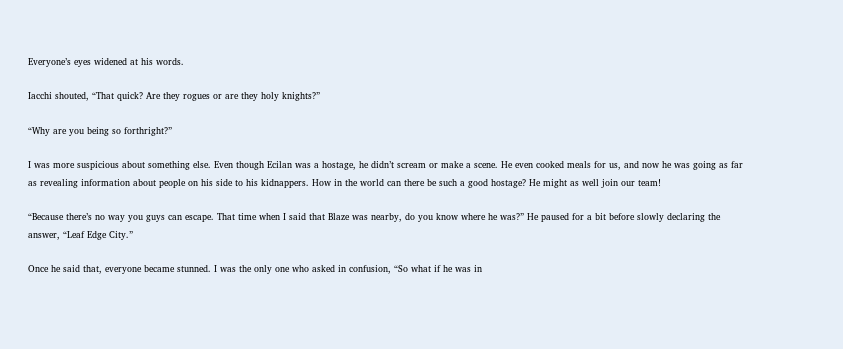Everyone’s eyes widened at his words.

Iacchi shouted, “That quick? Are they rogues or are they holy knights?”

“Why are you being so forthright?”

I was more suspicious about something else. Even though Ecilan was a hostage, he didn’t scream or make a scene. He even cooked meals for us, and now he was going as far as revealing information about people on his side to his kidnappers. How in the world can there be such a good hostage? He might as well join our team!

“Because there’s no way you guys can escape. That time when I said that Blaze was nearby, do you know where he was?” He paused for a bit before slowly declaring the answer, “Leaf Edge City.”

Once he said that, everyone became stunned. I was the only one who asked in confusion, “So what if he was in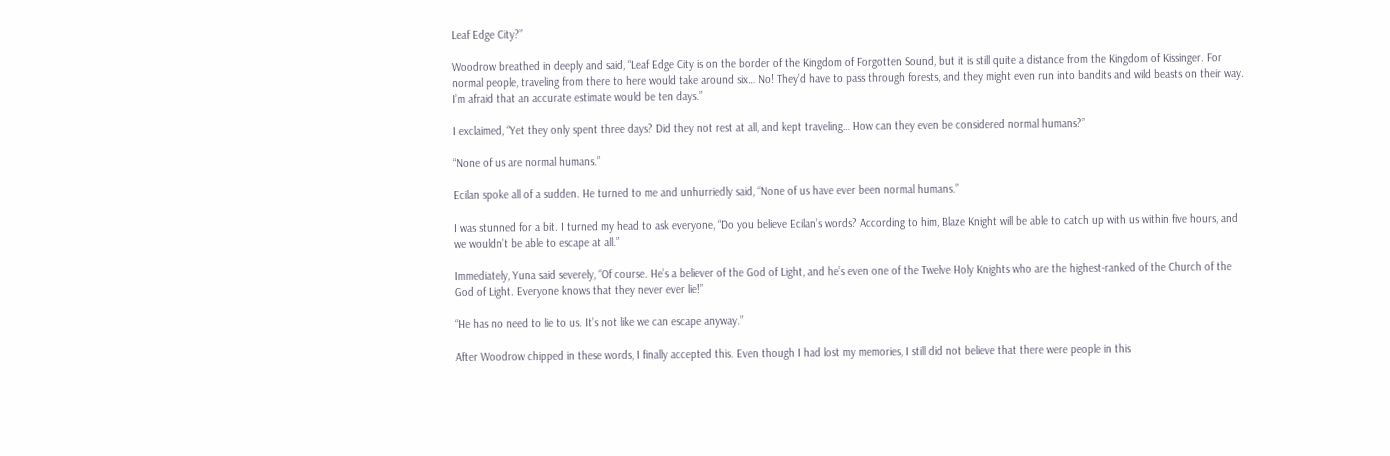Leaf Edge City?”

Woodrow breathed in deeply and said, “Leaf Edge City is on the border of the Kingdom of Forgotten Sound, but it is still quite a distance from the Kingdom of Kissinger. For normal people, traveling from there to here would take around six… No! They’d have to pass through forests, and they might even run into bandits and wild beasts on their way. I’m afraid that an accurate estimate would be ten days.”

I exclaimed, “Yet they only spent three days? Did they not rest at all, and kept traveling… How can they even be considered normal humans?”

“None of us are normal humans.”

Ecilan spoke all of a sudden. He turned to me and unhurriedly said, “None of us have ever been normal humans.”

I was stunned for a bit. I turned my head to ask everyone, “Do you believe Ecilan’s words? According to him, Blaze Knight will be able to catch up with us within five hours, and we wouldn’t be able to escape at all.”

Immediately, Yuna said severely, “Of course. He’s a believer of the God of Light, and he’s even one of the Twelve Holy Knights who are the highest-ranked of the Church of the God of Light. Everyone knows that they never ever lie!”

“He has no need to lie to us. It’s not like we can escape anyway.”

After Woodrow chipped in these words, I finally accepted this. Even though I had lost my memories, I still did not believe that there were people in this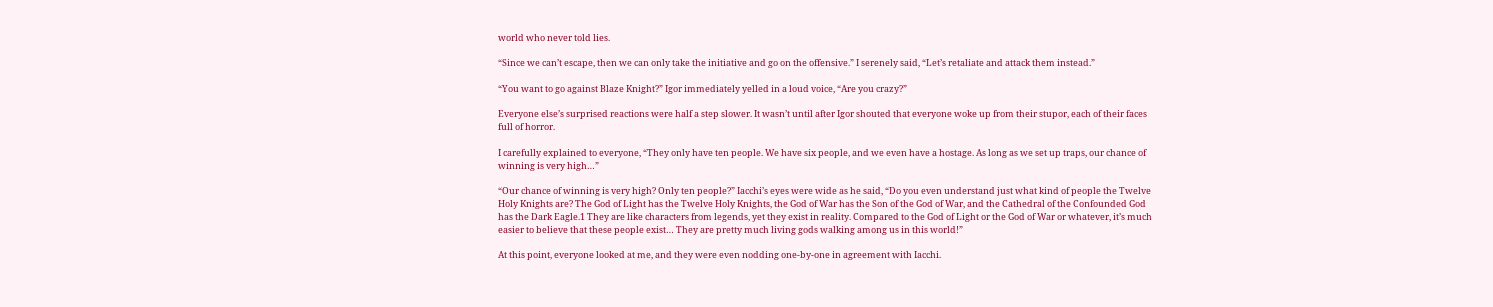world who never told lies.

“Since we can’t escape, then we can only take the initiative and go on the offensive.” I serenely said, “Let’s retaliate and attack them instead.”

“You want to go against Blaze Knight?” Igor immediately yelled in a loud voice, “Are you crazy?”

Everyone else’s surprised reactions were half a step slower. It wasn’t until after Igor shouted that everyone woke up from their stupor, each of their faces full of horror.

I carefully explained to everyone, “They only have ten people. We have six people, and we even have a hostage. As long as we set up traps, our chance of winning is very high…”

“Our chance of winning is very high? Only ten people?” Iacchi’s eyes were wide as he said, “Do you even understand just what kind of people the Twelve Holy Knights are? The God of Light has the Twelve Holy Knights, the God of War has the Son of the God of War, and the Cathedral of the Confounded God has the Dark Eagle.1 They are like characters from legends, yet they exist in reality. Compared to the God of Light or the God of War or whatever, it’s much easier to believe that these people exist… They are pretty much living gods walking among us in this world!”

At this point, everyone looked at me, and they were even nodding one-by-one in agreement with Iacchi.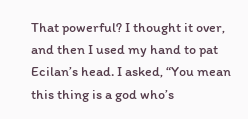That powerful? I thought it over, and then I used my hand to pat Ecilan’s head. I asked, “You mean this thing is a god who’s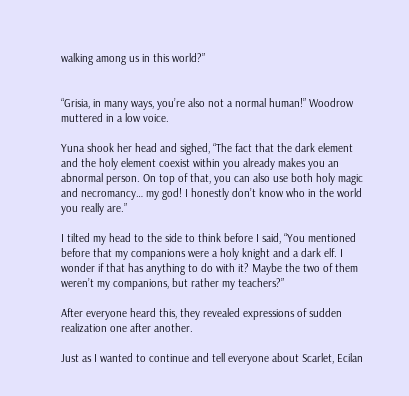walking among us in this world?”


“Grisia, in many ways, you’re also not a normal human!” Woodrow muttered in a low voice.

Yuna shook her head and sighed, “The fact that the dark element and the holy element coexist within you already makes you an abnormal person. On top of that, you can also use both holy magic and necromancy… my god! I honestly don’t know who in the world you really are.”

I tilted my head to the side to think before I said, “You mentioned before that my companions were a holy knight and a dark elf. I wonder if that has anything to do with it? Maybe the two of them weren’t my companions, but rather my teachers?”

After everyone heard this, they revealed expressions of sudden realization one after another.

Just as I wanted to continue and tell everyone about Scarlet, Ecilan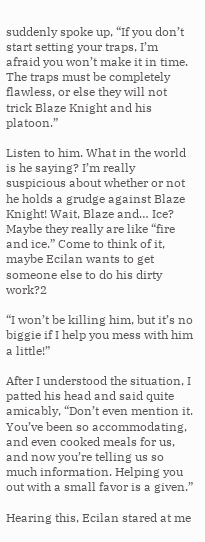suddenly spoke up, “If you don’t start setting your traps, I’m afraid you won’t make it in time. The traps must be completely flawless, or else they will not trick Blaze Knight and his platoon.”

Listen to him. What in the world is he saying? I’m really suspicious about whether or not he holds a grudge against Blaze Knight! Wait, Blaze and… Ice? Maybe they really are like “fire and ice.” Come to think of it, maybe Ecilan wants to get someone else to do his dirty work?2

“I won’t be killing him, but it’s no biggie if I help you mess with him a little!”

After I understood the situation, I patted his head and said quite amicably, “Don’t even mention it. You’ve been so accommodating, and even cooked meals for us, and now you’re telling us so much information. Helping you out with a small favor is a given.”

Hearing this, Ecilan stared at me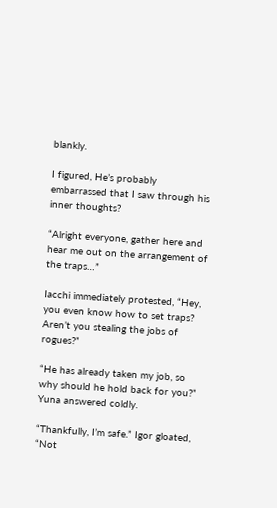blankly.

I figured, He’s probably embarrassed that I saw through his inner thoughts?

“Alright everyone, gather here and hear me out on the arrangement of the traps…”

Iacchi immediately protested, “Hey, you even know how to set traps? Aren’t you stealing the jobs of rogues?”

“He has already taken my job, so why should he hold back for you?” Yuna answered coldly.

“Thankfully, I’m safe.” Igor gloated, “Not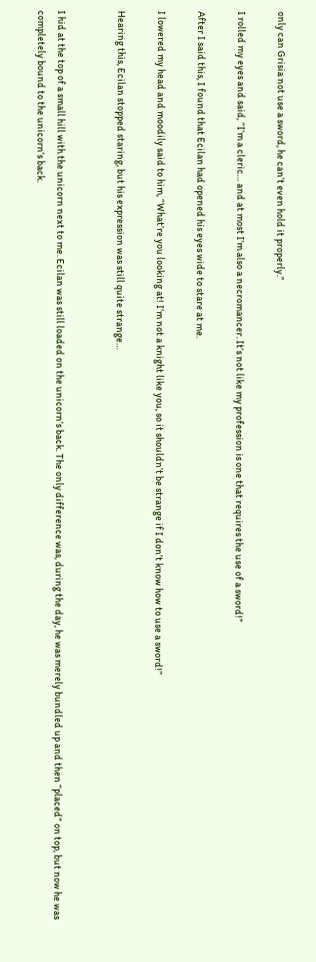only can Grisia not use a sword, he can’t even hold it properly.”

I rolled my eyes and said, “I’m a cleric… and at most I’m also a necromancer. It’s not like my profession is one that requires the use of a sword!”

After I said this, I found that Ecilan had opened his eyes wide to stare at me.

I lowered my head and moodily said to him, “What’re you looking at! I’m not a knight like you, so it shouldn’t be strange if I don’t know how to use a sword!”

Hearing this, Ecilan stopped staring, but his expression was still quite strange…


I hid at the top of a small hill with the unicorn next to me. Ecilan was still loaded on the unicorn’s back. The only difference was, during the day, he was merely bundled up and then “placed” on top, but now he was completely bound to the unicorn’s back.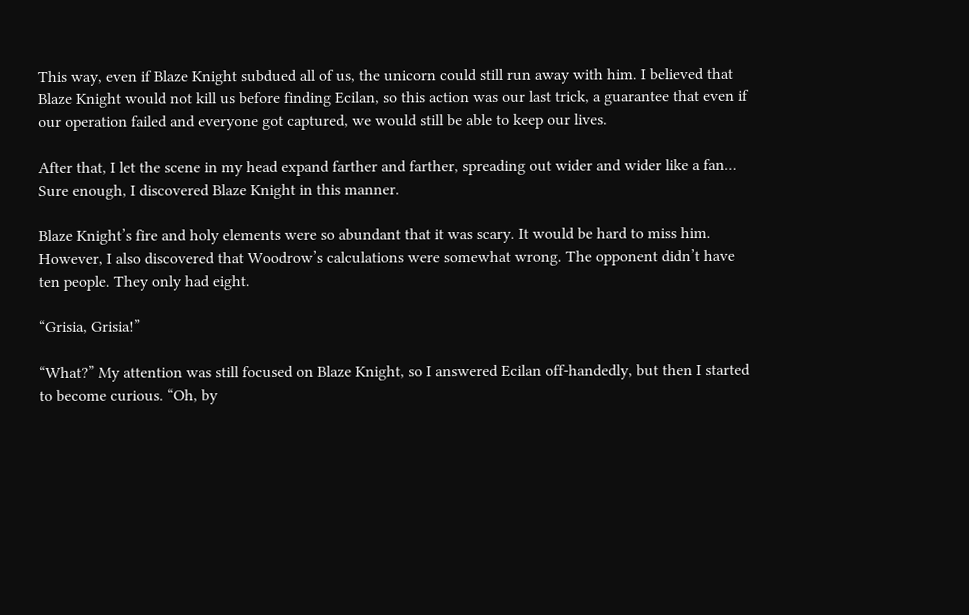This way, even if Blaze Knight subdued all of us, the unicorn could still run away with him. I believed that Blaze Knight would not kill us before finding Ecilan, so this action was our last trick, a guarantee that even if our operation failed and everyone got captured, we would still be able to keep our lives.

After that, I let the scene in my head expand farther and farther, spreading out wider and wider like a fan… Sure enough, I discovered Blaze Knight in this manner.

Blaze Knight’s fire and holy elements were so abundant that it was scary. It would be hard to miss him. However, I also discovered that Woodrow’s calculations were somewhat wrong. The opponent didn’t have ten people. They only had eight.

“Grisia, Grisia!”

“What?” My attention was still focused on Blaze Knight, so I answered Ecilan off-handedly, but then I started to become curious. “Oh, by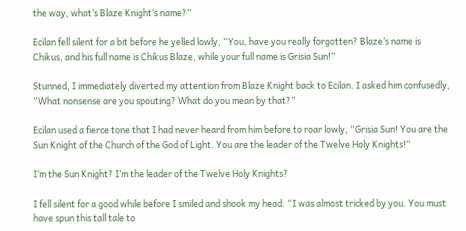the way, what’s Blaze Knight’s name?”

Ecilan fell silent for a bit before he yelled lowly, “You, have you really forgotten? Blaze’s name is Chikus, and his full name is Chikus Blaze, while your full name is Grisia Sun!”

Stunned, I immediately diverted my attention from Blaze Knight back to Ecilan. I asked him confusedly, “What nonsense are you spouting? What do you mean by that?”

Ecilan used a fierce tone that I had never heard from him before to roar lowly, “Grisia Sun! You are the Sun Knight of the Church of the God of Light. You are the leader of the Twelve Holy Knights!”

I’m the Sun Knight? I’m the leader of the Twelve Holy Knights?

I fell silent for a good while before I smiled and shook my head. “I was almost tricked by you. You must have spun this tall tale to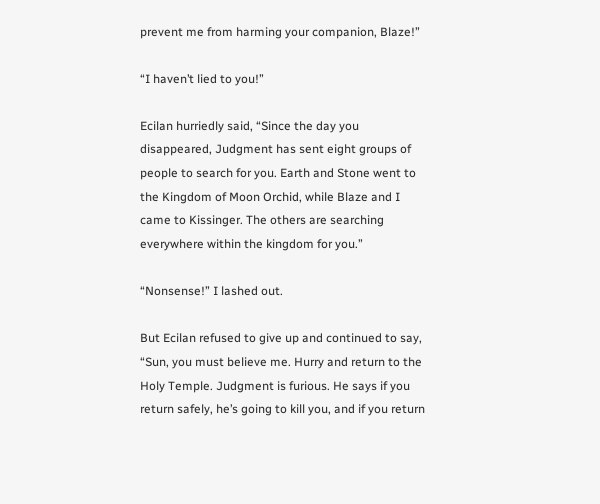prevent me from harming your companion, Blaze!”

“I haven’t lied to you!”

Ecilan hurriedly said, “Since the day you disappeared, Judgment has sent eight groups of people to search for you. Earth and Stone went to the Kingdom of Moon Orchid, while Blaze and I came to Kissinger. The others are searching everywhere within the kingdom for you.”

“Nonsense!” I lashed out.

But Ecilan refused to give up and continued to say, “Sun, you must believe me. Hurry and return to the Holy Temple. Judgment is furious. He says if you return safely, he’s going to kill you, and if you return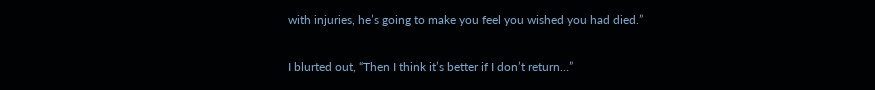with injuries, he’s going to make you feel you wished you had died.”

I blurted out, “Then I think it’s better if I don’t return…”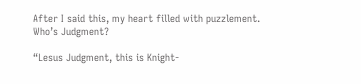After I said this, my heart filled with puzzlement. Who’s Judgment?

“Lesus Judgment, this is Knight-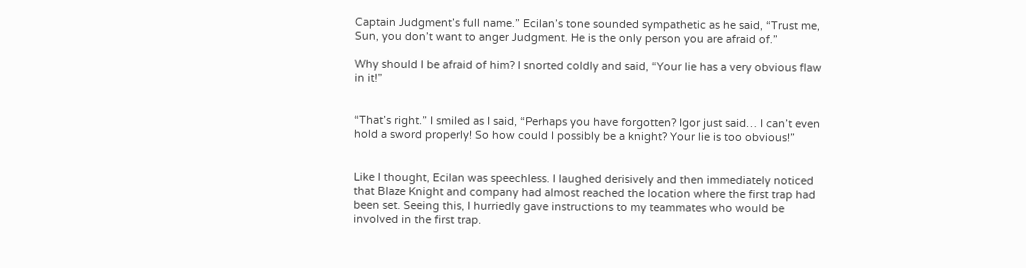Captain Judgment’s full name.” Ecilan’s tone sounded sympathetic as he said, “Trust me, Sun, you don’t want to anger Judgment. He is the only person you are afraid of.”

Why should I be afraid of him? I snorted coldly and said, “Your lie has a very obvious flaw in it!”


“That’s right.” I smiled as I said, “Perhaps you have forgotten? Igor just said… I can’t even hold a sword properly! So how could I possibly be a knight? Your lie is too obvious!”


Like I thought, Ecilan was speechless. I laughed derisively and then immediately noticed that Blaze Knight and company had almost reached the location where the first trap had been set. Seeing this, I hurriedly gave instructions to my teammates who would be involved in the first trap.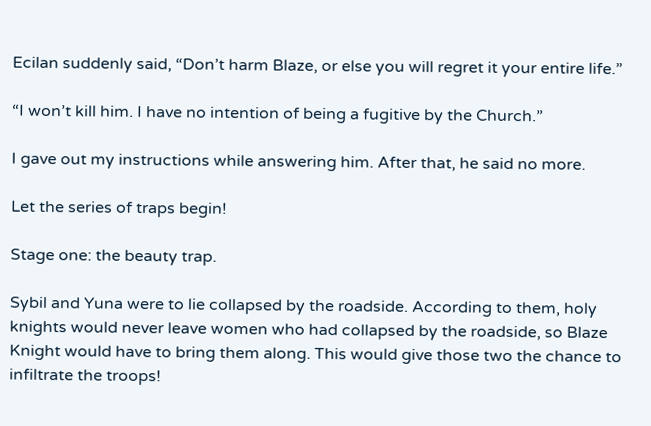Ecilan suddenly said, “Don’t harm Blaze, or else you will regret it your entire life.”

“I won’t kill him. I have no intention of being a fugitive by the Church.”

I gave out my instructions while answering him. After that, he said no more.

Let the series of traps begin!

Stage one: the beauty trap.

Sybil and Yuna were to lie collapsed by the roadside. According to them, holy knights would never leave women who had collapsed by the roadside, so Blaze Knight would have to bring them along. This would give those two the chance to infiltrate the troops!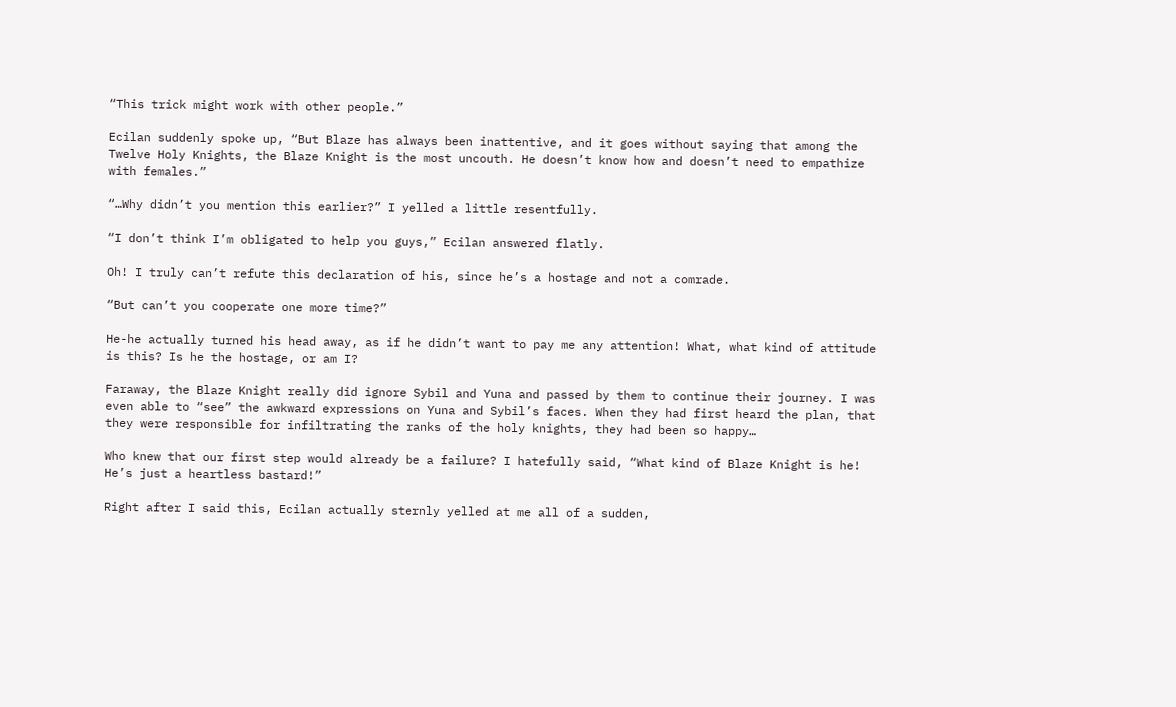“This trick might work with other people.”

Ecilan suddenly spoke up, “But Blaze has always been inattentive, and it goes without saying that among the Twelve Holy Knights, the Blaze Knight is the most uncouth. He doesn’t know how and doesn’t need to empathize with females.”

“…Why didn’t you mention this earlier?” I yelled a little resentfully.

“I don’t think I’m obligated to help you guys,” Ecilan answered flatly.

Oh! I truly can’t refute this declaration of his, since he’s a hostage and not a comrade.

“But can’t you cooperate one more time?”

He-he actually turned his head away, as if he didn’t want to pay me any attention! What, what kind of attitude is this? Is he the hostage, or am I?

Faraway, the Blaze Knight really did ignore Sybil and Yuna and passed by them to continue their journey. I was even able to “see” the awkward expressions on Yuna and Sybil’s faces. When they had first heard the plan, that they were responsible for infiltrating the ranks of the holy knights, they had been so happy…

Who knew that our first step would already be a failure? I hatefully said, “What kind of Blaze Knight is he! He’s just a heartless bastard!”

Right after I said this, Ecilan actually sternly yelled at me all of a sudden,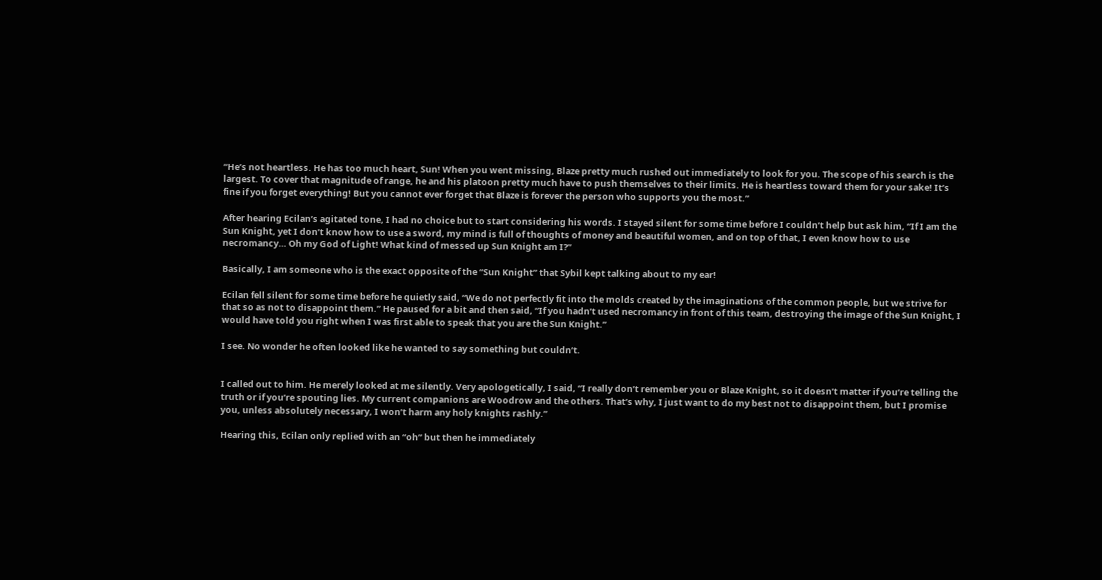“He’s not heartless. He has too much heart, Sun! When you went missing, Blaze pretty much rushed out immediately to look for you. The scope of his search is the largest. To cover that magnitude of range, he and his platoon pretty much have to push themselves to their limits. He is heartless toward them for your sake! It’s fine if you forget everything! But you cannot ever forget that Blaze is forever the person who supports you the most.”

After hearing Ecilan’s agitated tone, I had no choice but to start considering his words. I stayed silent for some time before I couldn’t help but ask him, “If I am the Sun Knight, yet I don’t know how to use a sword, my mind is full of thoughts of money and beautiful women, and on top of that, I even know how to use necromancy… Oh my God of Light! What kind of messed up Sun Knight am I?”

Basically, I am someone who is the exact opposite of the “Sun Knight” that Sybil kept talking about to my ear!

Ecilan fell silent for some time before he quietly said, “We do not perfectly fit into the molds created by the imaginations of the common people, but we strive for that so as not to disappoint them.” He paused for a bit and then said, “If you hadn’t used necromancy in front of this team, destroying the image of the Sun Knight, I would have told you right when I was first able to speak that you are the Sun Knight.”

I see. No wonder he often looked like he wanted to say something but couldn’t.


I called out to him. He merely looked at me silently. Very apologetically, I said, “I really don’t remember you or Blaze Knight, so it doesn’t matter if you’re telling the truth or if you’re spouting lies. My current companions are Woodrow and the others. That’s why, I just want to do my best not to disappoint them, but I promise you, unless absolutely necessary, I won’t harm any holy knights rashly.”

Hearing this, Ecilan only replied with an “oh” but then he immediately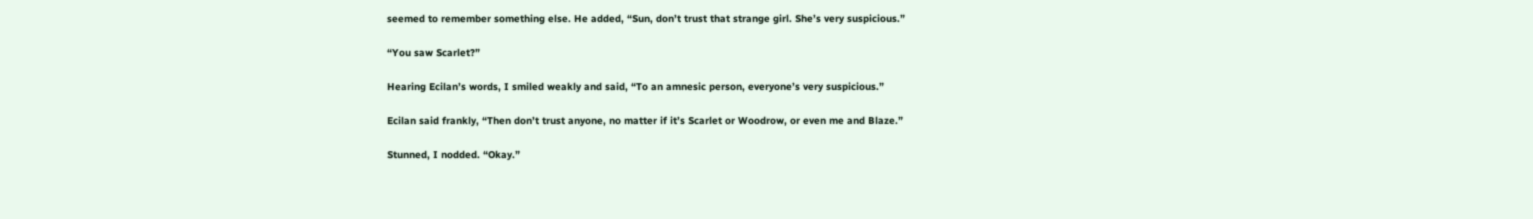seemed to remember something else. He added, “Sun, don’t trust that strange girl. She’s very suspicious.”

“You saw Scarlet?”

Hearing Ecilan’s words, I smiled weakly and said, “To an amnesic person, everyone’s very suspicious.”

Ecilan said frankly, “Then don’t trust anyone, no matter if it’s Scarlet or Woodrow, or even me and Blaze.”

Stunned, I nodded. “Okay.”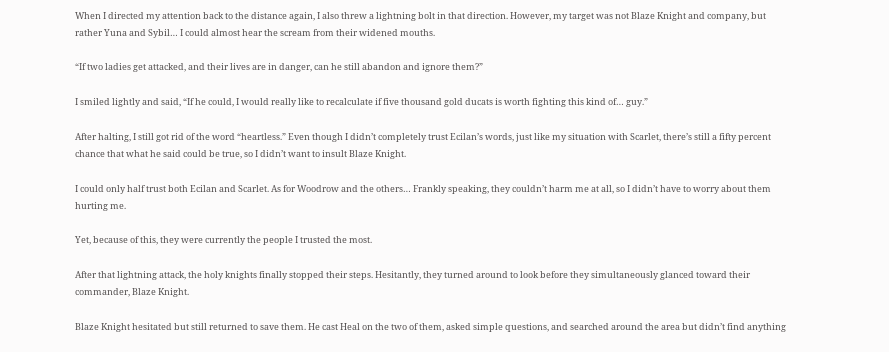When I directed my attention back to the distance again, I also threw a lightning bolt in that direction. However, my target was not Blaze Knight and company, but rather Yuna and Sybil… I could almost hear the scream from their widened mouths.

“If two ladies get attacked, and their lives are in danger, can he still abandon and ignore them?”

I smiled lightly and said, “If he could, I would really like to recalculate if five thousand gold ducats is worth fighting this kind of… guy.”

After halting, I still got rid of the word “heartless.” Even though I didn’t completely trust Ecilan’s words, just like my situation with Scarlet, there’s still a fifty percent chance that what he said could be true, so I didn’t want to insult Blaze Knight.

I could only half trust both Ecilan and Scarlet. As for Woodrow and the others… Frankly speaking, they couldn’t harm me at all, so I didn’t have to worry about them hurting me.

Yet, because of this, they were currently the people I trusted the most.

After that lightning attack, the holy knights finally stopped their steps. Hesitantly, they turned around to look before they simultaneously glanced toward their commander, Blaze Knight.

Blaze Knight hesitated but still returned to save them. He cast Heal on the two of them, asked simple questions, and searched around the area but didn’t find anything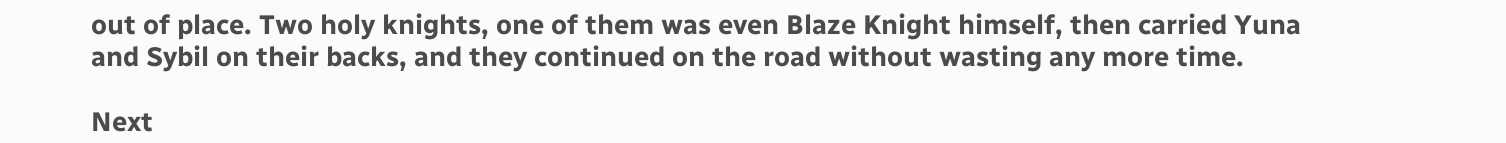out of place. Two holy knights, one of them was even Blaze Knight himself, then carried Yuna and Sybil on their backs, and they continued on the road without wasting any more time.

Next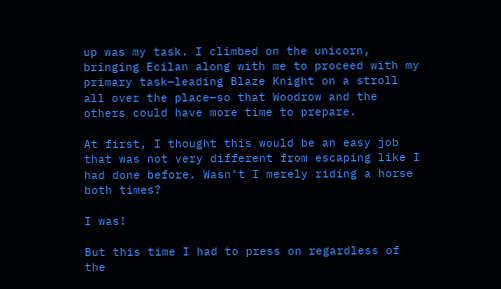up was my task. I climbed on the unicorn, bringing Ecilan along with me to proceed with my primary task—leading Blaze Knight on a stroll all over the place—so that Woodrow and the others could have more time to prepare.

At first, I thought this would be an easy job that was not very different from escaping like I had done before. Wasn’t I merely riding a horse both times?

I was!

But this time I had to press on regardless of the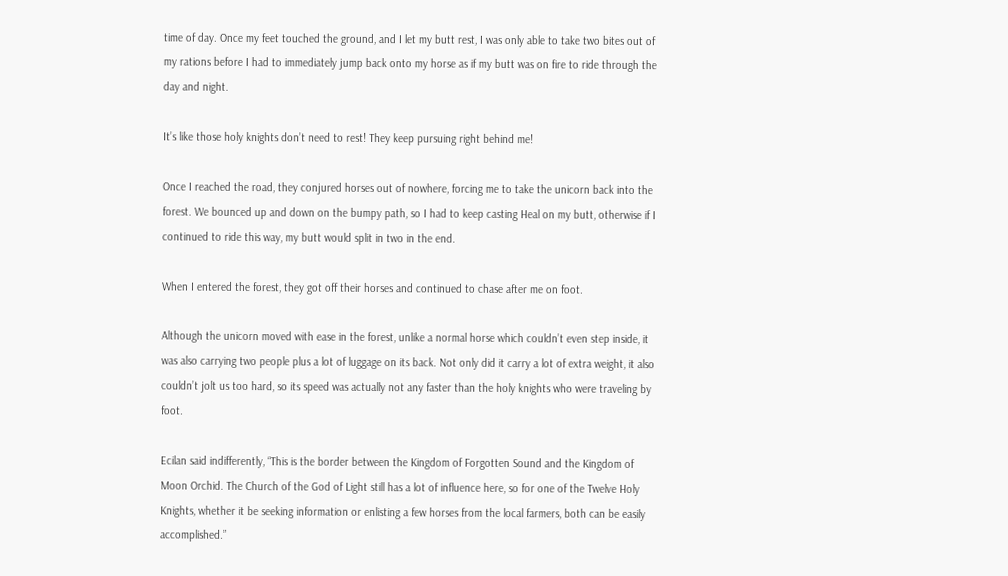time of day. Once my feet touched the ground, and I let my butt rest, I was only able to take two bites out of my rations before I had to immediately jump back onto my horse as if my butt was on fire to ride through the day and night.

It’s like those holy knights don’t need to rest! They keep pursuing right behind me!

Once I reached the road, they conjured horses out of nowhere, forcing me to take the unicorn back into the forest. We bounced up and down on the bumpy path, so I had to keep casting Heal on my butt, otherwise if I continued to ride this way, my butt would split in two in the end.

When I entered the forest, they got off their horses and continued to chase after me on foot.

Although the unicorn moved with ease in the forest, unlike a normal horse which couldn’t even step inside, it was also carrying two people plus a lot of luggage on its back. Not only did it carry a lot of extra weight, it also couldn’t jolt us too hard, so its speed was actually not any faster than the holy knights who were traveling by foot.

Ecilan said indifferently, “This is the border between the Kingdom of Forgotten Sound and the Kingdom of Moon Orchid. The Church of the God of Light still has a lot of influence here, so for one of the Twelve Holy Knights, whether it be seeking information or enlisting a few horses from the local farmers, both can be easily accomplished.”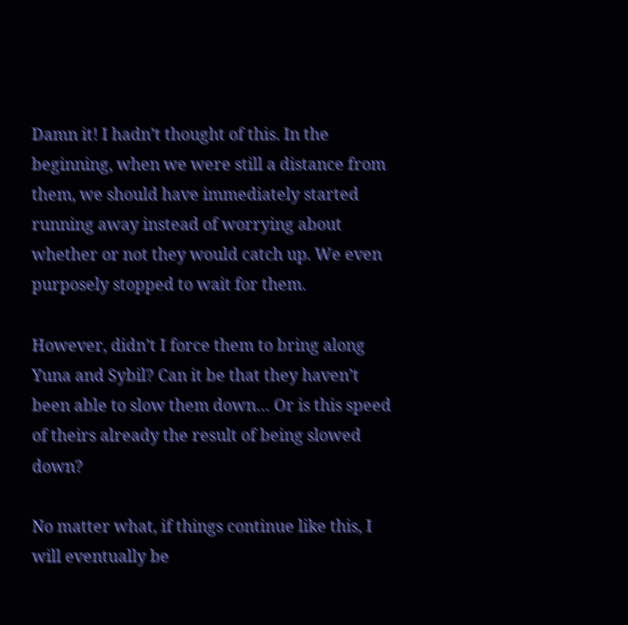Damn it! I hadn’t thought of this. In the beginning, when we were still a distance from them, we should have immediately started running away instead of worrying about whether or not they would catch up. We even purposely stopped to wait for them.

However, didn’t I force them to bring along Yuna and Sybil? Can it be that they haven’t been able to slow them down… Or is this speed of theirs already the result of being slowed down?

No matter what, if things continue like this, I will eventually be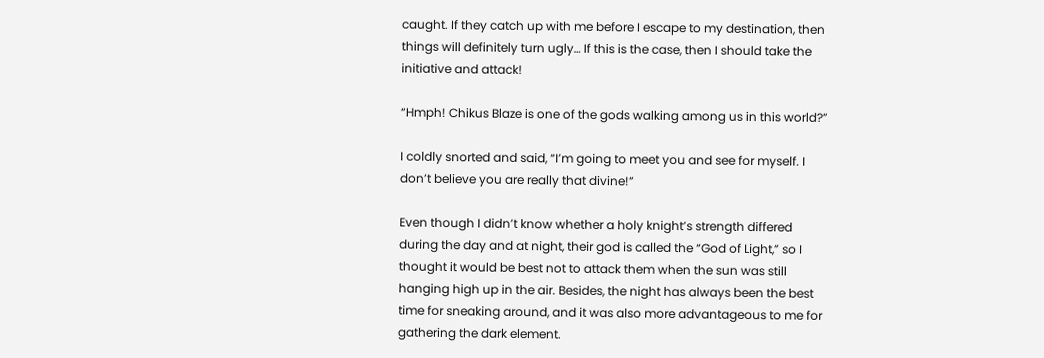caught. If they catch up with me before I escape to my destination, then things will definitely turn ugly… If this is the case, then I should take the initiative and attack!

“Hmph! Chikus Blaze is one of the gods walking among us in this world?”

I coldly snorted and said, “I’m going to meet you and see for myself. I don’t believe you are really that divine!”

Even though I didn’t know whether a holy knight’s strength differed during the day and at night, their god is called the “God of Light,” so I thought it would be best not to attack them when the sun was still hanging high up in the air. Besides, the night has always been the best time for sneaking around, and it was also more advantageous to me for gathering the dark element.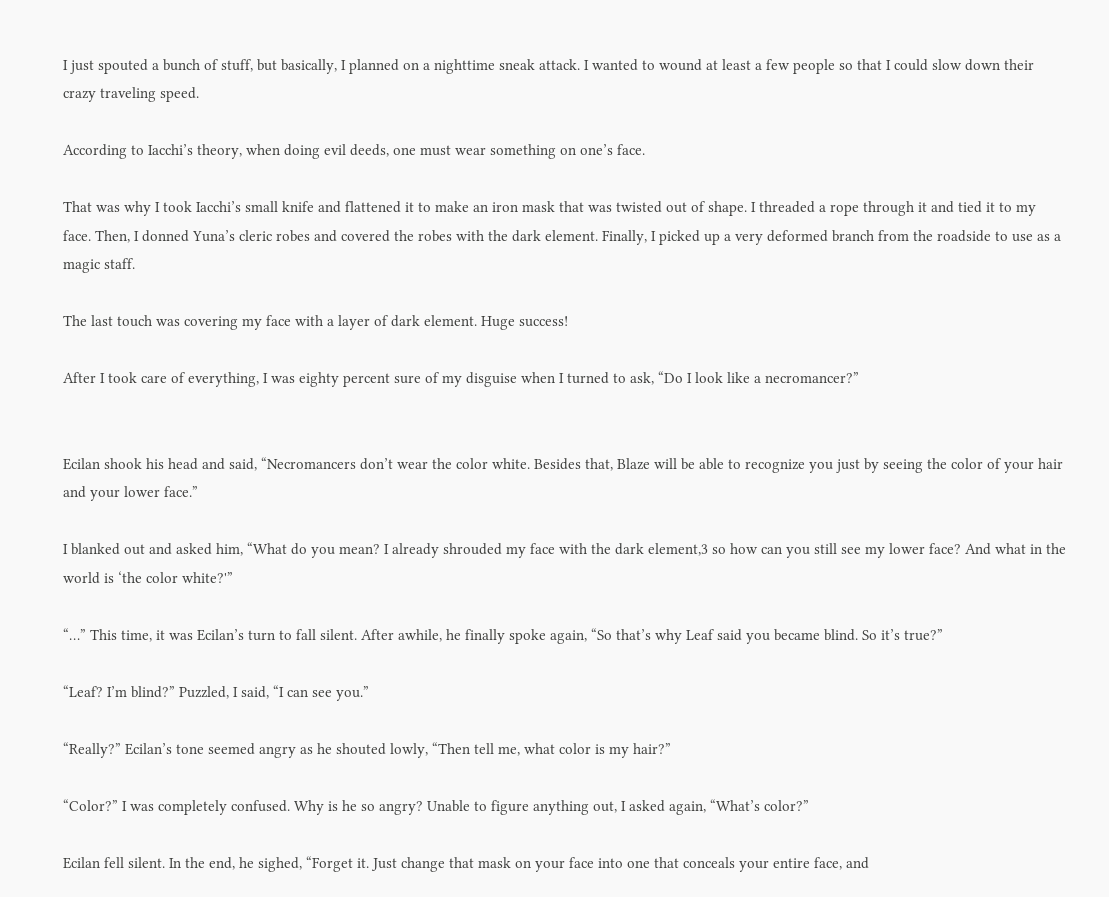I just spouted a bunch of stuff, but basically, I planned on a nighttime sneak attack. I wanted to wound at least a few people so that I could slow down their crazy traveling speed.

According to Iacchi’s theory, when doing evil deeds, one must wear something on one’s face.

That was why I took Iacchi’s small knife and flattened it to make an iron mask that was twisted out of shape. I threaded a rope through it and tied it to my face. Then, I donned Yuna’s cleric robes and covered the robes with the dark element. Finally, I picked up a very deformed branch from the roadside to use as a magic staff.

The last touch was covering my face with a layer of dark element. Huge success!

After I took care of everything, I was eighty percent sure of my disguise when I turned to ask, “Do I look like a necromancer?”


Ecilan shook his head and said, “Necromancers don’t wear the color white. Besides that, Blaze will be able to recognize you just by seeing the color of your hair and your lower face.”

I blanked out and asked him, “What do you mean? I already shrouded my face with the dark element,3 so how can you still see my lower face? And what in the world is ‘the color white?'”

“…” This time, it was Ecilan’s turn to fall silent. After awhile, he finally spoke again, “So that’s why Leaf said you became blind. So it’s true?”

“Leaf? I’m blind?” Puzzled, I said, “I can see you.”

“Really?” Ecilan’s tone seemed angry as he shouted lowly, “Then tell me, what color is my hair?”

“Color?” I was completely confused. Why is he so angry? Unable to figure anything out, I asked again, “What’s color?”

Ecilan fell silent. In the end, he sighed, “Forget it. Just change that mask on your face into one that conceals your entire face, and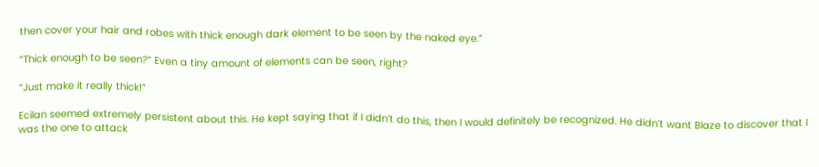then cover your hair and robes with thick enough dark element to be seen by the naked eye.”

“Thick enough to be seen?” Even a tiny amount of elements can be seen, right?

“Just make it really thick!”

Ecilan seemed extremely persistent about this. He kept saying that if I didn’t do this, then I would definitely be recognized. He didn’t want Blaze to discover that I was the one to attack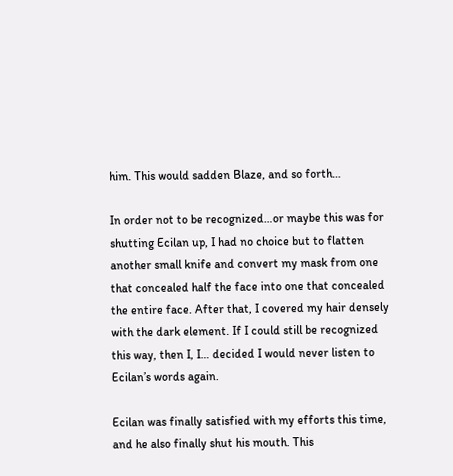him. This would sadden Blaze, and so forth…

In order not to be recognized…or maybe this was for shutting Ecilan up, I had no choice but to flatten another small knife and convert my mask from one that concealed half the face into one that concealed the entire face. After that, I covered my hair densely with the dark element. If I could still be recognized this way, then I, I… decided I would never listen to Ecilan’s words again.

Ecilan was finally satisfied with my efforts this time, and he also finally shut his mouth. This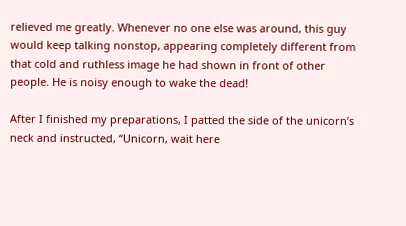relieved me greatly. Whenever no one else was around, this guy would keep talking nonstop, appearing completely different from that cold and ruthless image he had shown in front of other people. He is noisy enough to wake the dead!

After I finished my preparations, I patted the side of the unicorn’s neck and instructed, “Unicorn, wait here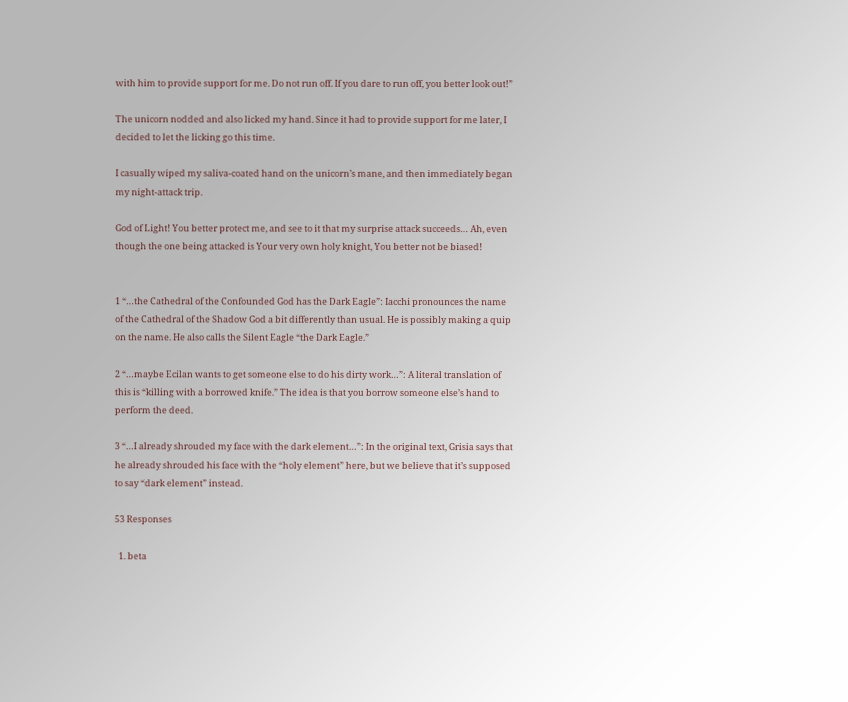with him to provide support for me. Do not run off. If you dare to run off, you better look out!”

The unicorn nodded and also licked my hand. Since it had to provide support for me later, I decided to let the licking go this time.

I casually wiped my saliva-coated hand on the unicorn’s mane, and then immediately began my night-attack trip.

God of Light! You better protect me, and see to it that my surprise attack succeeds… Ah, even though the one being attacked is Your very own holy knight, You better not be biased!


1 “…the Cathedral of the Confounded God has the Dark Eagle”: Iacchi pronounces the name of the Cathedral of the Shadow God a bit differently than usual. He is possibly making a quip on the name. He also calls the Silent Eagle “the Dark Eagle.”

2 “…maybe Ecilan wants to get someone else to do his dirty work…”: A literal translation of this is “killing with a borrowed knife.” The idea is that you borrow someone else’s hand to perform the deed.

3 “…I already shrouded my face with the dark element…”: In the original text, Grisia says that he already shrouded his face with the “holy element” here, but we believe that it’s supposed to say “dark element” instead.

53 Responses

  1. beta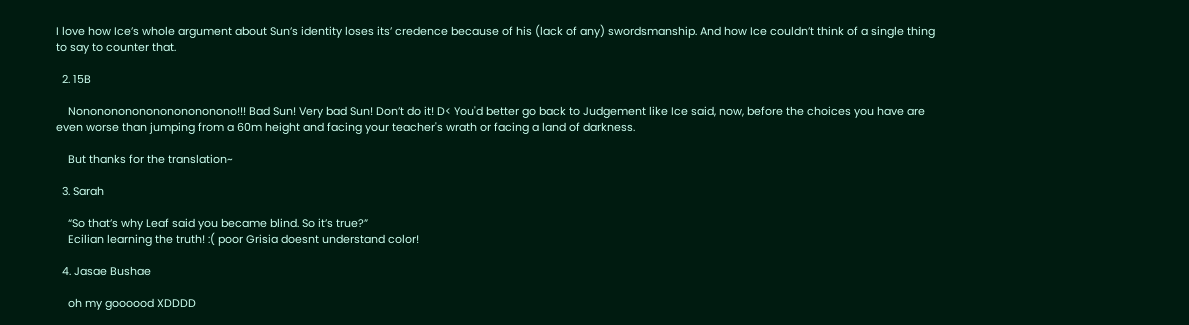I love how Ice’s whole argument about Sun’s identity loses its’ credence because of his (lack of any) swordsmanship. And how Ice couldn’t think of a single thing to say to counter that.

  2. 15B

    Nononononononononononono!!! Bad Sun! Very bad Sun! Don’t do it! D< You'd better go back to Judgement like Ice said, now, before the choices you have are even worse than jumping from a 60m height and facing your teacher's wrath or facing a land of darkness.

    But thanks for the translation~

  3. Sarah

    “So that’s why Leaf said you became blind. So it’s true?”
    Ecilian learning the truth! :( poor Grisia doesnt understand color!

  4. Jasae Bushae

    oh my goooood XDDDD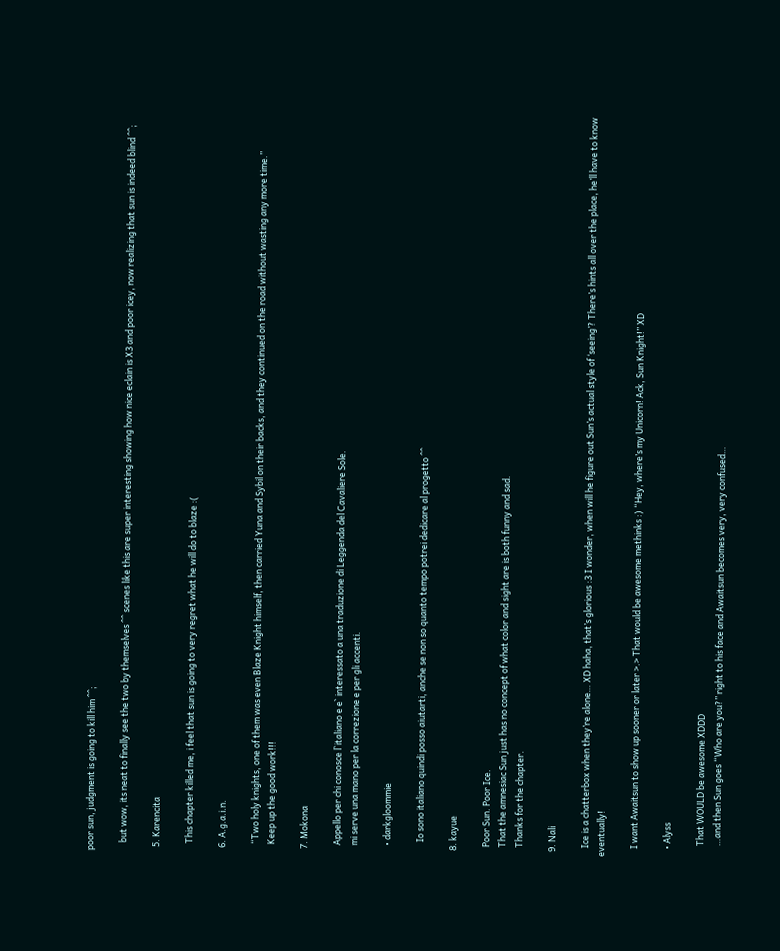poor sun, judgment is going to kill him ^^;

    but wow, its neat to finally see the two by themselves ^^ scenes like this are super interesting showing how nice eclain is X3 and poor icey, now realizing that sun is indeed blind ^^;

  5. Karencita

    This chapter killed me, i feel that sun is going to very regret what he will do to blaze :(

  6. A.g.a.i.n.

    “Two holy knights, one of them was even Blaze Knight himself, then carried Yuna and Sybil on their backs, and they continued on the road without wasting any more time.”
    Keep up the good work!!!

  7. Mokona

    Appello per chi conosce l`italiano e e` interessato a una traduzione di Leggenda del Cavaliere Sole.
    mi serve una mano per la correzione e per gli accenti.

    • darkgloommie

      Io sono italiano quindi posso aiutarti, anche se non so quanto tempo potrei dedicare al progetto ^^

  8. kayue

    Poor Sun. Poor Ice.
    That the amnesiac Sun just has no concept of what color and sight are is both funny and sad.
    Thanks for the chapter.

  9. Nali

    Ice is a chatterbox when they’re alone… XD haha, that’s glorious :3 I wonder, when will he figure out Sun’s actual style of ‘seeing’? There’s hints all over the place, he’ll have to know eventually!

    I want Awaitsun to show up sooner or later >.> That would be awesome methinks :) “Hey, where’s my Unicorn! Ack, Sun Knight!” XD

    • Alyss

      That WOULD be awesome XDDD
      …and then Sun goes “Who are you?” right to his face and Awaitsun becomes very, very confused…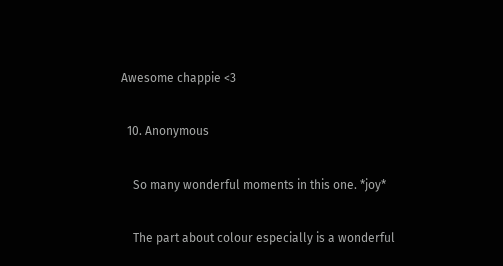Awesome chappie <3

  10. Anonymous

    So many wonderful moments in this one. *joy*

    The part about colour especially is a wonderful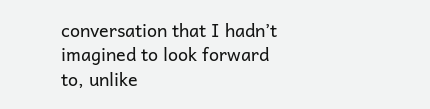conversation that I hadn’t imagined to look forward to, unlike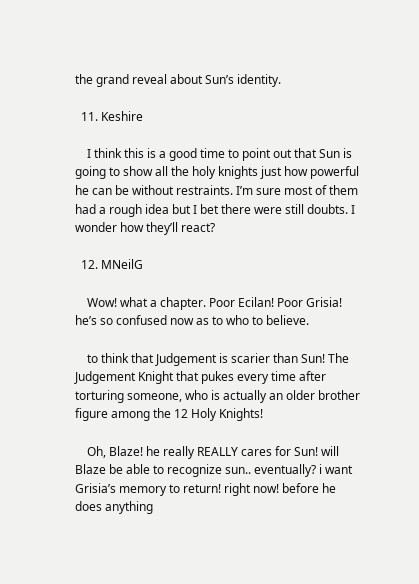the grand reveal about Sun’s identity.

  11. Keshire

    I think this is a good time to point out that Sun is going to show all the holy knights just how powerful he can be without restraints. I’m sure most of them had a rough idea but I bet there were still doubts. I wonder how they’ll react?

  12. MNeilG

    Wow! what a chapter. Poor Ecilan! Poor Grisia! he’s so confused now as to who to believe.

    to think that Judgement is scarier than Sun! The Judgement Knight that pukes every time after torturing someone, who is actually an older brother figure among the 12 Holy Knights!

    Oh, Blaze! he really REALLY cares for Sun! will Blaze be able to recognize sun.. eventually? i want Grisia’s memory to return! right now! before he does anything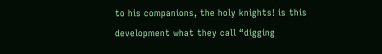to his companions, the holy knights! is this development what they call “digging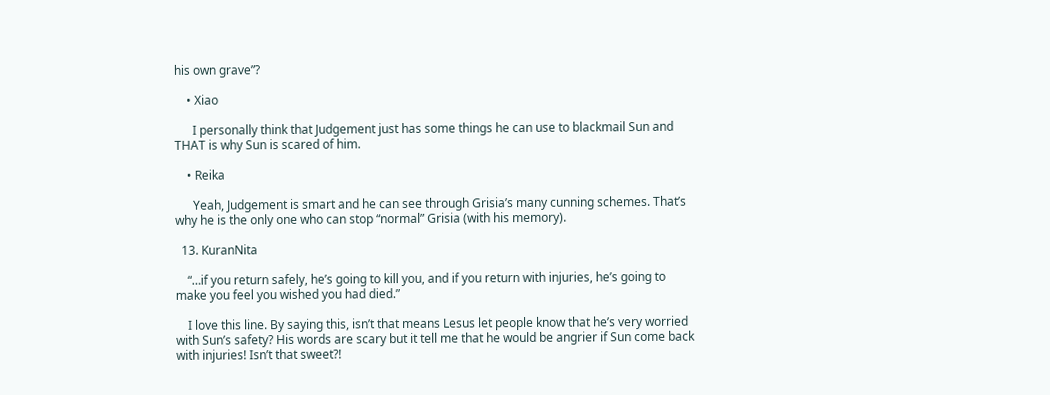his own grave”?

    • Xiao

      I personally think that Judgement just has some things he can use to blackmail Sun and THAT is why Sun is scared of him.

    • Reika

      Yeah, Judgement is smart and he can see through Grisia’s many cunning schemes. That’s why he is the only one who can stop “normal” Grisia (with his memory).

  13. KuranNita

    “…if you return safely, he’s going to kill you, and if you return with injuries, he’s going to make you feel you wished you had died.”

    I love this line. By saying this, isn’t that means Lesus let people know that he’s very worried with Sun’s safety? His words are scary but it tell me that he would be angrier if Sun come back with injuries! Isn’t that sweet?!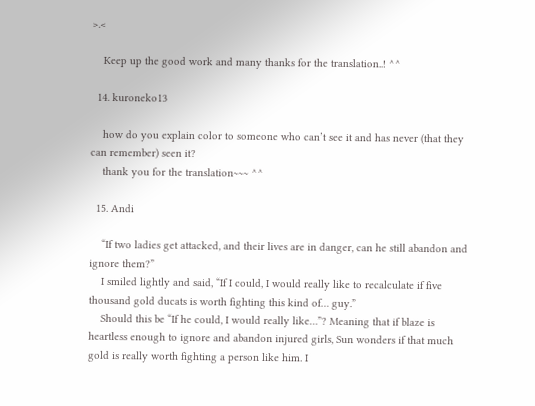>.<

    Keep up the good work and many thanks for the translation..! ^^

  14. kuroneko13

    how do you explain color to someone who can’t see it and has never (that they can remember) seen it?
    thank you for the translation~~~ ^^

  15. Andi

    “If two ladies get attacked, and their lives are in danger, can he still abandon and ignore them?”
    I smiled lightly and said, “If I could, I would really like to recalculate if five thousand gold ducats is worth fighting this kind of… guy.”
    Should this be “If he could, I would really like…”? Meaning that if blaze is heartless enough to ignore and abandon injured girls, Sun wonders if that much gold is really worth fighting a person like him. I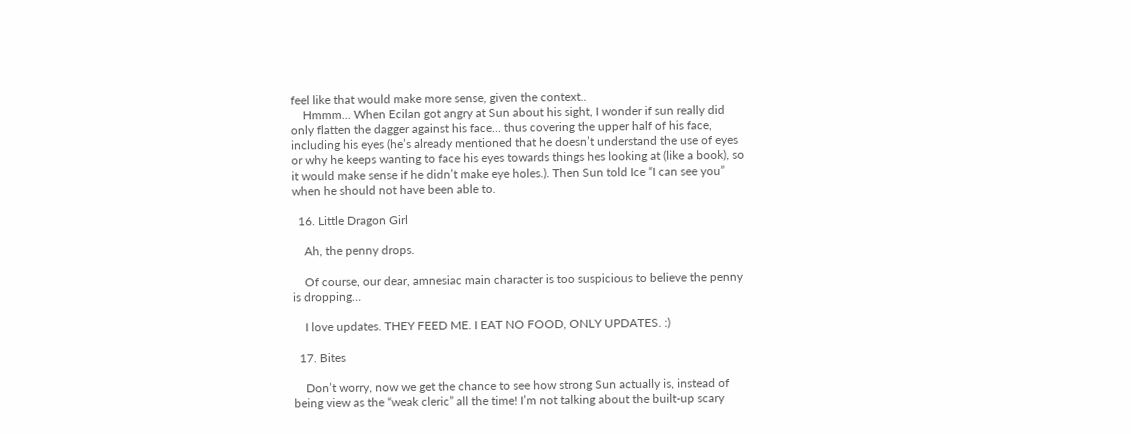feel like that would make more sense, given the context..
    Hmmm… When Ecilan got angry at Sun about his sight, I wonder if sun really did only flatten the dagger against his face… thus covering the upper half of his face, including his eyes (he’s already mentioned that he doesn’t understand the use of eyes or why he keeps wanting to face his eyes towards things hes looking at (like a book), so it would make sense if he didn’t make eye holes.). Then Sun told Ice “I can see you” when he should not have been able to.

  16. Little Dragon Girl

    Ah, the penny drops.

    Of course, our dear, amnesiac main character is too suspicious to believe the penny is dropping…

    I love updates. THEY FEED ME. I EAT NO FOOD, ONLY UPDATES. :)

  17. Bites

    Don’t worry, now we get the chance to see how strong Sun actually is, instead of being view as the “weak cleric” all the time! I’m not talking about the built-up scary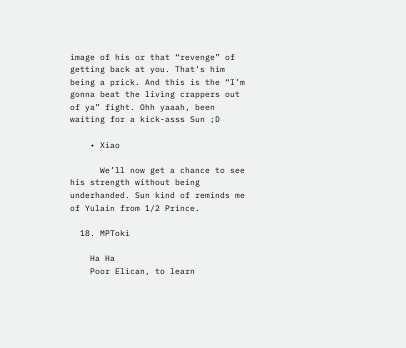image of his or that “revenge” of getting back at you. That’s him being a prick. And this is the “I’m gonna beat the living crappers out of ya” fight. Ohh yaaah, been waiting for a kick-asss Sun ;D

    • Xiao

      We’ll now get a chance to see his strength without being underhanded. Sun kind of reminds me of Yulain from 1/2 Prince.

  18. MPToki

    Ha Ha
    Poor Elican, to learn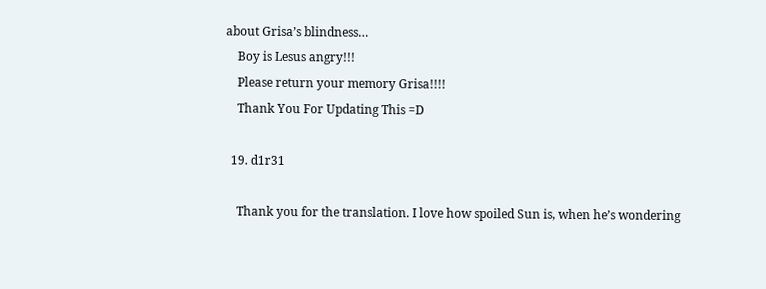about Grisa’s blindness…
    Boy is Lesus angry!!!
    Please return your memory Grisa!!!!
    Thank You For Updating This =D

  19. d1r31

    Thank you for the translation. I love how spoiled Sun is, when he’s wondering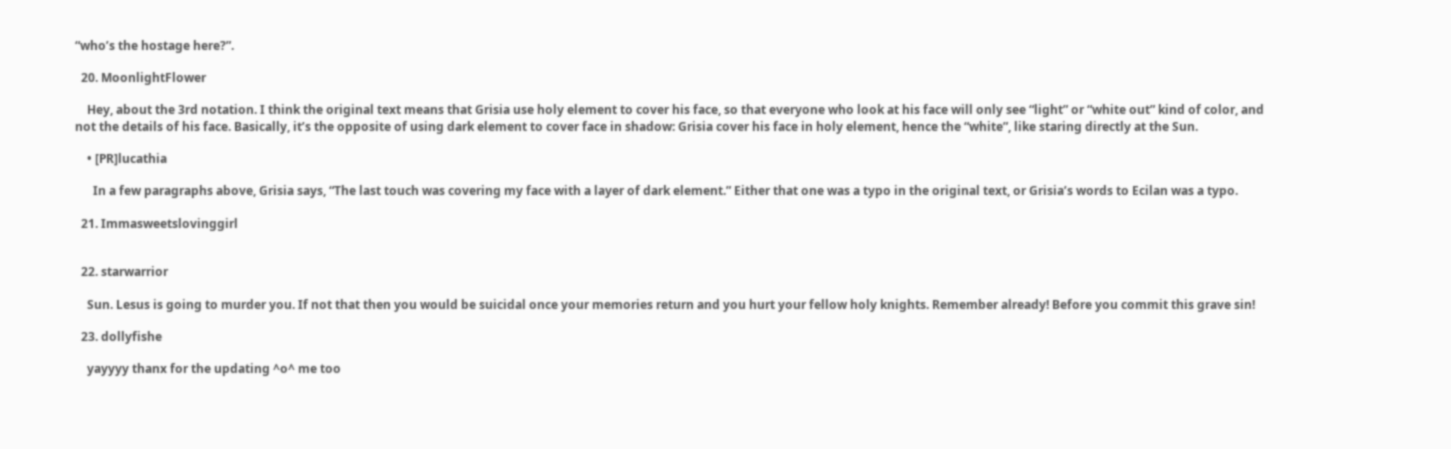“who’s the hostage here?”.

  20. MoonlightFlower

    Hey, about the 3rd notation. I think the original text means that Grisia use holy element to cover his face, so that everyone who look at his face will only see “light” or “white out” kind of color, and not the details of his face. Basically, it’s the opposite of using dark element to cover face in shadow: Grisia cover his face in holy element, hence the “white”, like staring directly at the Sun.

    • [PR]lucathia

      In a few paragraphs above, Grisia says, “The last touch was covering my face with a layer of dark element.” Either that one was a typo in the original text, or Grisia’s words to Ecilan was a typo.

  21. Immasweetslovinggirl


  22. starwarrior

    Sun. Lesus is going to murder you. If not that then you would be suicidal once your memories return and you hurt your fellow holy knights. Remember already! Before you commit this grave sin!

  23. dollyfishe

    yayyyy thanx for the updating ^o^ me too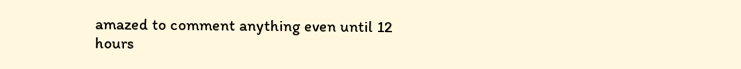amazed to comment anything even until 12 hours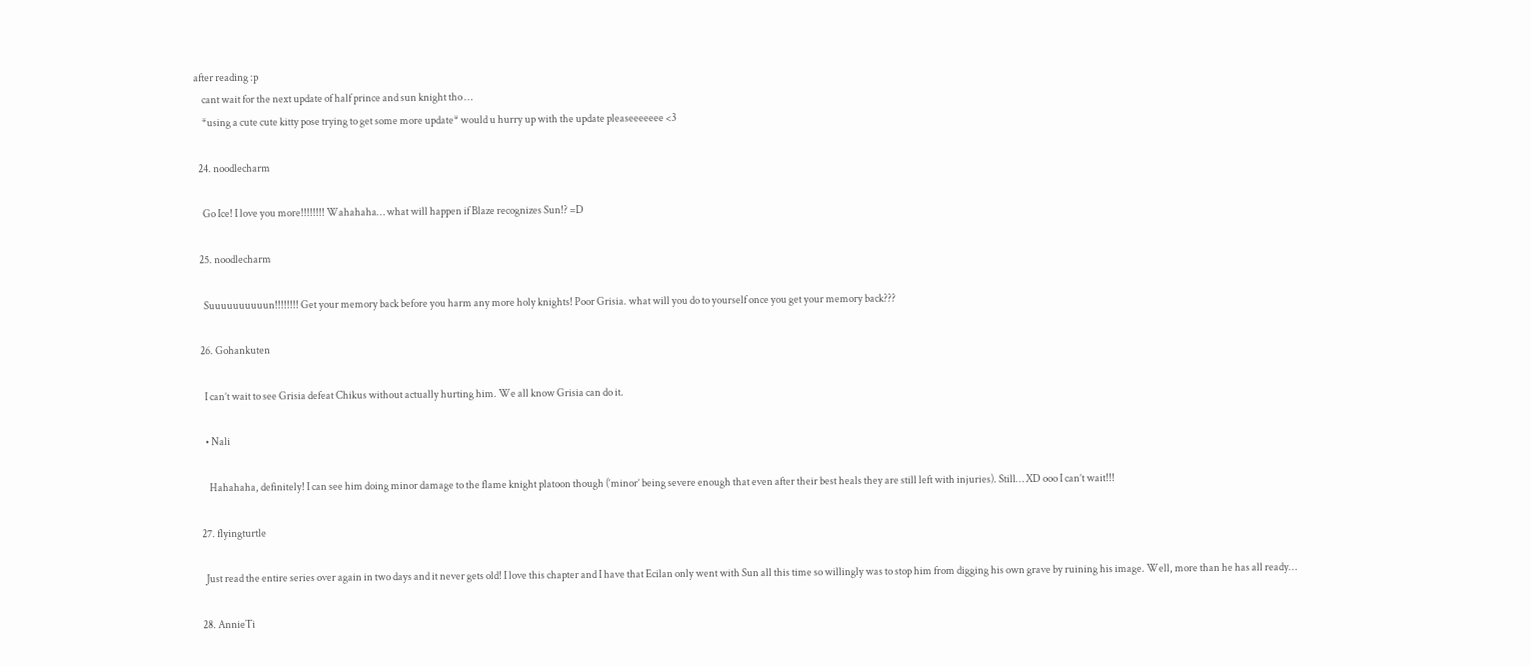after reading :p
    cant wait for the next update of half prince and sun knight tho …
    *using a cute cute kitty pose trying to get some more update* would u hurry up with the update pleaseeeeeee <3

  24. noodlecharm

    Go Ice! I love you more!!!!!!!! Wahahaha… what will happen if Blaze recognizes Sun!? =D

  25. noodlecharm

    Suuuuuuuuuun!!!!!!!! Get your memory back before you harm any more holy knights! Poor Grisia. what will you do to yourself once you get your memory back???

  26. Gohankuten

    I can’t wait to see Grisia defeat Chikus without actually hurting him. We all know Grisia can do it.

    • Nali

      Hahahaha, definitely! I can see him doing minor damage to the flame knight platoon though (‘minor’ being severe enough that even after their best heals they are still left with injuries). Still… XD ooo I can’t wait!!!

  27. flyingturtle

    Just read the entire series over again in two days and it never gets old! I love this chapter and I have that Ecilan only went with Sun all this time so willingly was to stop him from digging his own grave by ruining his image. Well, more than he has all ready…

  28. AnnieTi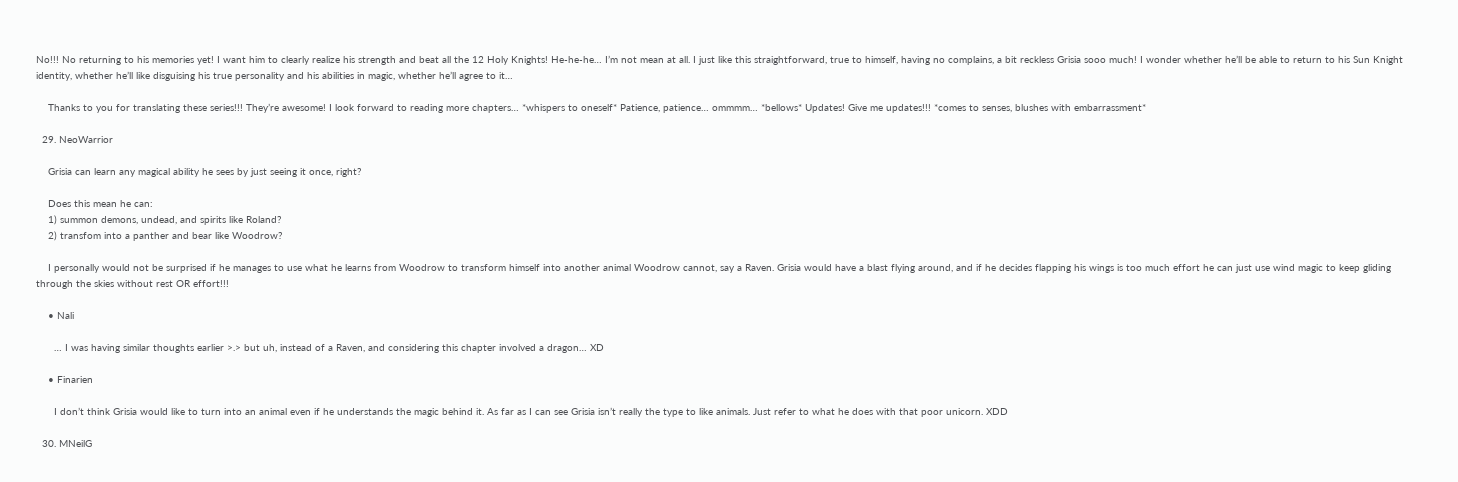No!!! No returning to his memories yet! I want him to clearly realize his strength and beat all the 12 Holy Knights! He-he-he… I’m not mean at all. I just like this straightforward, true to himself, having no complains, a bit reckless Grisia sooo much! I wonder whether he’ll be able to return to his Sun Knight identity, whether he’ll like disguising his true personality and his abilities in magic, whether he’ll agree to it…

    Thanks to you for translating these series!!! They’re awesome! I look forward to reading more chapters… *whispers to oneself* Patience, patience… ommmm… *bellows* Updates! Give me updates!!! *comes to senses, blushes with embarrassment*

  29. NeoWarrior

    Grisia can learn any magical ability he sees by just seeing it once, right?

    Does this mean he can:
    1) summon demons, undead, and spirits like Roland?
    2) transfom into a panther and bear like Woodrow?

    I personally would not be surprised if he manages to use what he learns from Woodrow to transform himself into another animal Woodrow cannot, say a Raven. Grisia would have a blast flying around, and if he decides flapping his wings is too much effort he can just use wind magic to keep gliding through the skies without rest OR effort!!!

    • Nali

      … I was having similar thoughts earlier >.> but uh, instead of a Raven, and considering this chapter involved a dragon… XD

    • Finarien

      I don’t think Grisia would like to turn into an animal even if he understands the magic behind it. As far as I can see Grisia isn’t really the type to like animals. Just refer to what he does with that poor unicorn. XDD

  30. MNeilG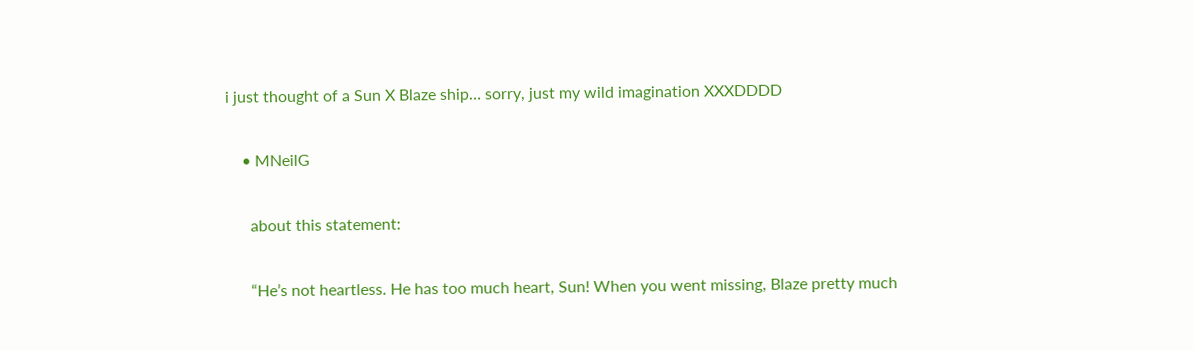i just thought of a Sun X Blaze ship… sorry, just my wild imagination XXXDDDD

    • MNeilG

      about this statement:

      “He’s not heartless. He has too much heart, Sun! When you went missing, Blaze pretty much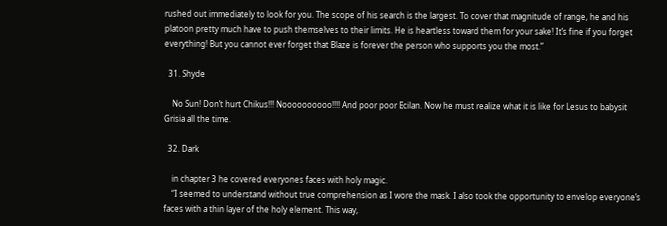rushed out immediately to look for you. The scope of his search is the largest. To cover that magnitude of range, he and his platoon pretty much have to push themselves to their limits. He is heartless toward them for your sake! It’s fine if you forget everything! But you cannot ever forget that Blaze is forever the person who supports you the most.”

  31. Shyde

    No Sun! Don’t hurt Chikus!!! Noooooooooo!!!! And poor poor Ecilan. Now he must realize what it is like for Lesus to babysit Grisia all the time.

  32. Dark

    in chapter 3 he covered everyones faces with holy magic.
    “I seemed to understand without true comprehension as I wore the mask. I also took the opportunity to envelop everyone’s faces with a thin layer of the holy element. This way,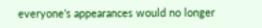everyone’s appearances would no longer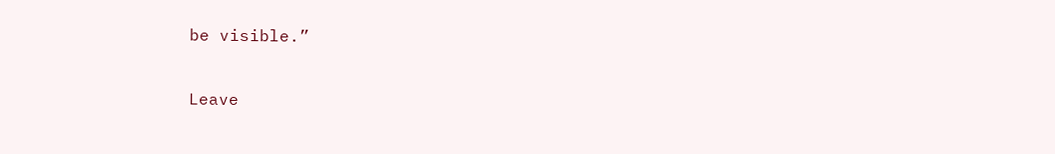be visible.”

Leave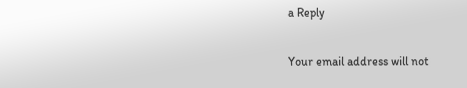a Reply

Your email address will not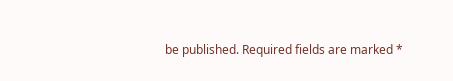be published. Required fields are marked *